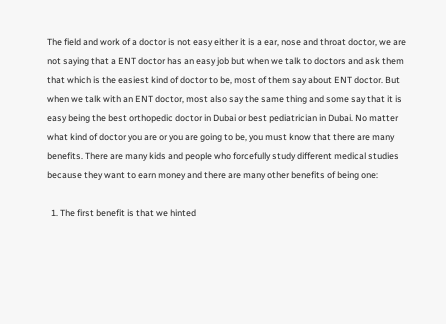The field and work of a doctor is not easy either it is a ear, nose and throat doctor, we are not saying that a ENT doctor has an easy job but when we talk to doctors and ask them that which is the easiest kind of doctor to be, most of them say about ENT doctor. But when we talk with an ENT doctor, most also say the same thing and some say that it is easy being the best orthopedic doctor in Dubai or best pediatrician in Dubai. No matter what kind of doctor you are or you are going to be, you must know that there are many benefits. There are many kids and people who forcefully study different medical studies because they want to earn money and there are many other benefits of being one:

  1. The first benefit is that we hinted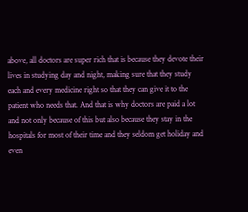above, all doctors are super rich that is because they devote their lives in studying day and night, making sure that they study each and every medicine right so that they can give it to the patient who needs that. And that is why doctors are paid a lot and not only because of this but also because they stay in the hospitals for most of their time and they seldom get holiday and even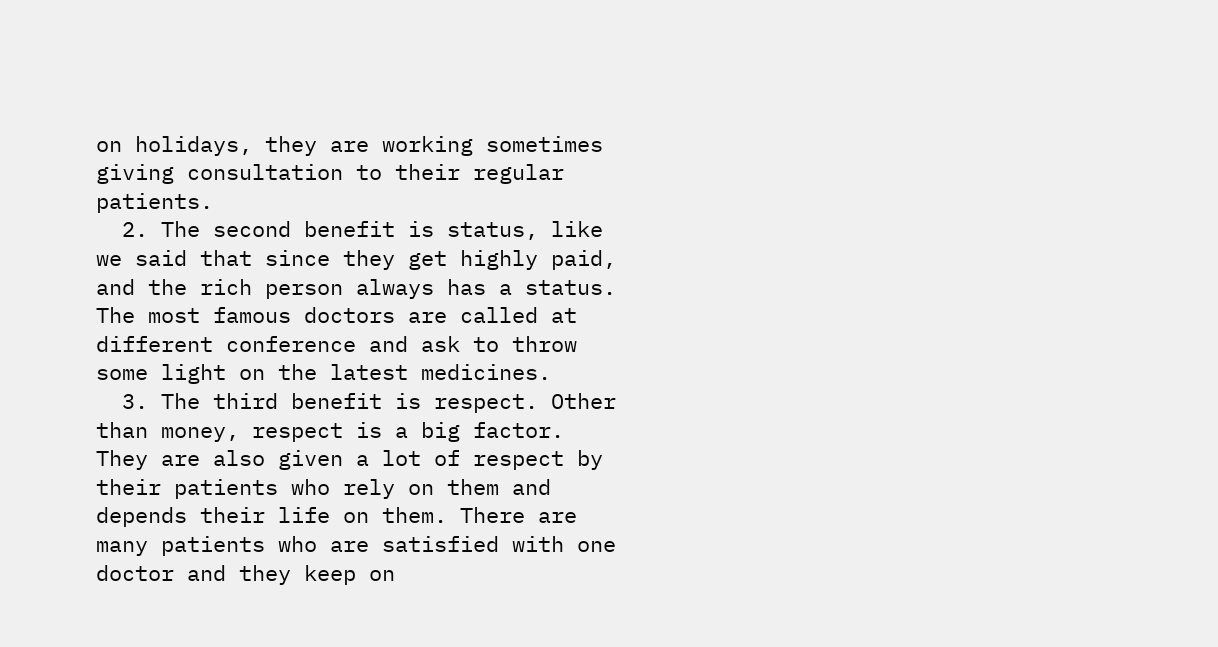on holidays, they are working sometimes giving consultation to their regular patients.
  2. The second benefit is status, like we said that since they get highly paid, and the rich person always has a status. The most famous doctors are called at different conference and ask to throw some light on the latest medicines.
  3. The third benefit is respect. Other than money, respect is a big factor. They are also given a lot of respect by their patients who rely on them and depends their life on them. There are many patients who are satisfied with one doctor and they keep on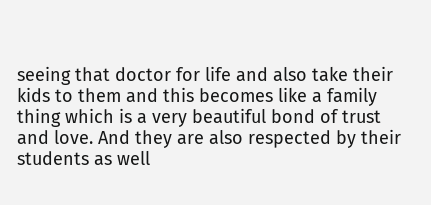seeing that doctor for life and also take their kids to them and this becomes like a family thing which is a very beautiful bond of trust and love. And they are also respected by their students as well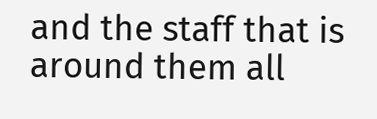and the staff that is around them all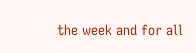the week and for all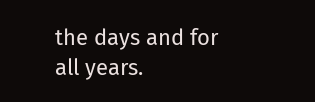the days and for all years.